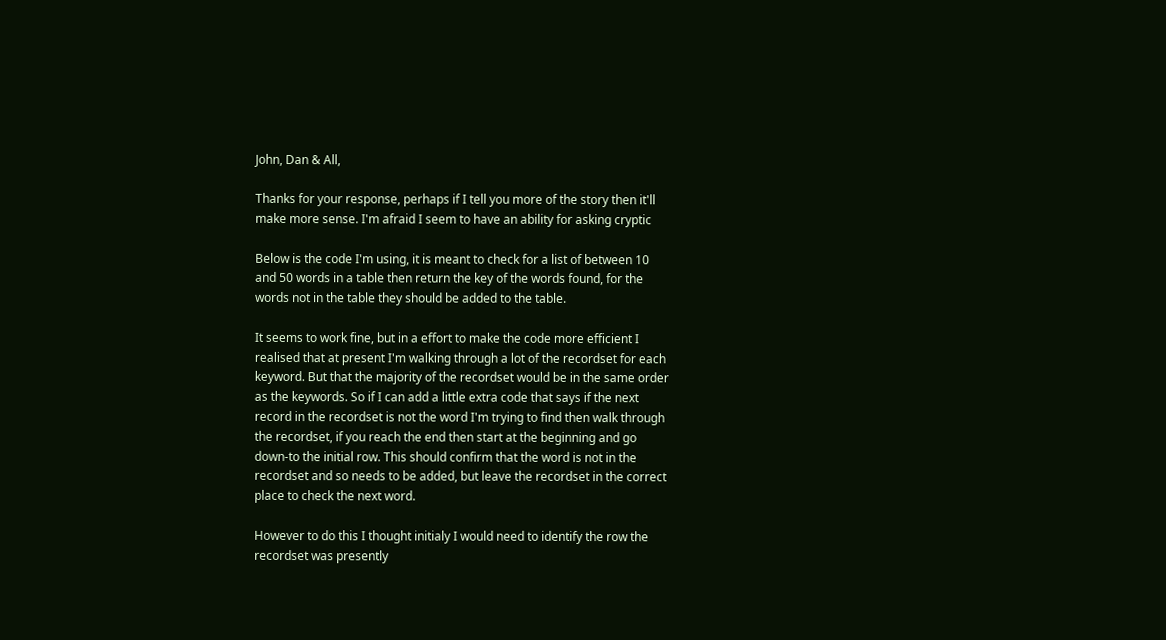John, Dan & All,

Thanks for your response, perhaps if I tell you more of the story then it'll
make more sense. I'm afraid I seem to have an ability for asking cryptic

Below is the code I'm using, it is meant to check for a list of between 10
and 50 words in a table then return the key of the words found, for the
words not in the table they should be added to the table.

It seems to work fine, but in a effort to make the code more efficient I
realised that at present I'm walking through a lot of the recordset for each
keyword. But that the majority of the recordset would be in the same order
as the keywords. So if I can add a little extra code that says if the next
record in the recordset is not the word I'm trying to find then walk through
the recordset, if you reach the end then start at the beginning and go
down-to the initial row. This should confirm that the word is not in the
recordset and so needs to be added, but leave the recordset in the correct
place to check the next word.

However to do this I thought initialy I would need to identify the row the
recordset was presently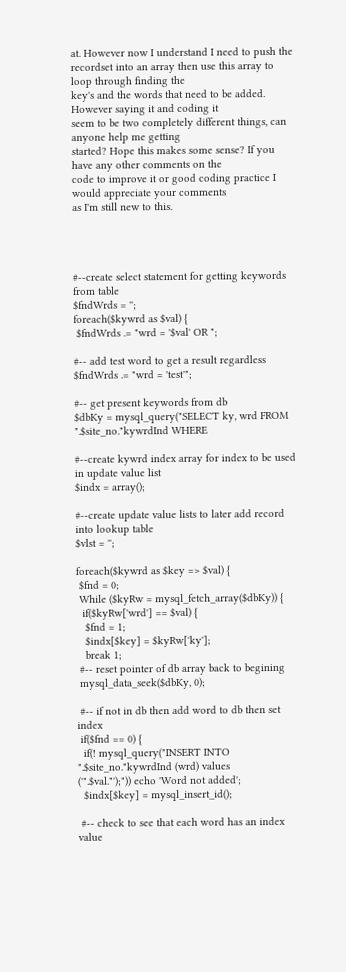at. However now I understand I need to push the
recordset into an array then use this array to loop through finding the
key's and the words that need to be added. However saying it and coding it
seem to be two completely different things, can anyone help me getting
started? Hope this makes some sense? If you have any other comments on the
code to improve it or good coding practice I would appreciate your comments
as I'm still new to this.




#--create select statement for getting keywords from table
$fndWrds = '';
foreach($kywrd as $val) {
 $fndWrds .= "wrd = '$val' OR ";

#-- add test word to get a result regardless
$fndWrds .= "wrd = 'test'";

#-- get present keywords from db
$dbKy = mysql_query("SELECT ky, wrd FROM ".$site_no."kywrdInd WHERE

#--create kywrd index array for index to be used in update value list
$indx = array();

#--create update value lists to later add record into lookup table
$vlst = '';

foreach($kywrd as $key => $val) {
 $fnd = 0;
 While ($kyRw = mysql_fetch_array($dbKy)) {
  if($kyRw['wrd'] == $val) {
   $fnd = 1;
   $indx[$key] = $kyRw['ky'];
   break 1;
 #-- reset pointer of db array back to begining
 mysql_data_seek($dbKy, 0);

 #-- if not in db then add word to db then set index
 if($fnd == 0) {
  if(! mysql_query("INSERT INTO ".$site_no."kywrdInd (wrd) values
('".$val."');")) echo 'Word not added';
  $indx[$key] = mysql_insert_id();

 #-- check to see that each word has an index value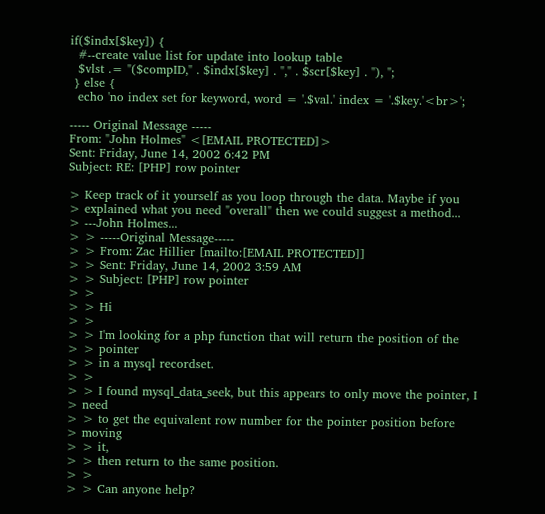if($indx[$key]) {
  #--create value list for update into lookup table
  $vlst .= "($compID," . $indx[$key] . "," . $scr[$key] . "), ";
 } else {
  echo 'no index set for keyword, word = '.$val.' index = '.$key.'<br>';

----- Original Message -----
From: "John Holmes" <[EMAIL PROTECTED]>
Sent: Friday, June 14, 2002 6:42 PM
Subject: RE: [PHP] row pointer

> Keep track of it yourself as you loop through the data. Maybe if you
> explained what you need "overall" then we could suggest a method...
> ---John Holmes...
> > -----Original Message-----
> > From: Zac Hillier [mailto:[EMAIL PROTECTED]]
> > Sent: Friday, June 14, 2002 3:59 AM
> > Subject: [PHP] row pointer
> >
> > Hi
> >
> > I'm looking for a php function that will return the position of the
> > pointer
> > in a mysql recordset.
> >
> > I found mysql_data_seek, but this appears to only move the pointer, I
> need
> > to get the equivalent row number for the pointer position before
> moving
> > it,
> > then return to the same position.
> >
> > Can anyone help?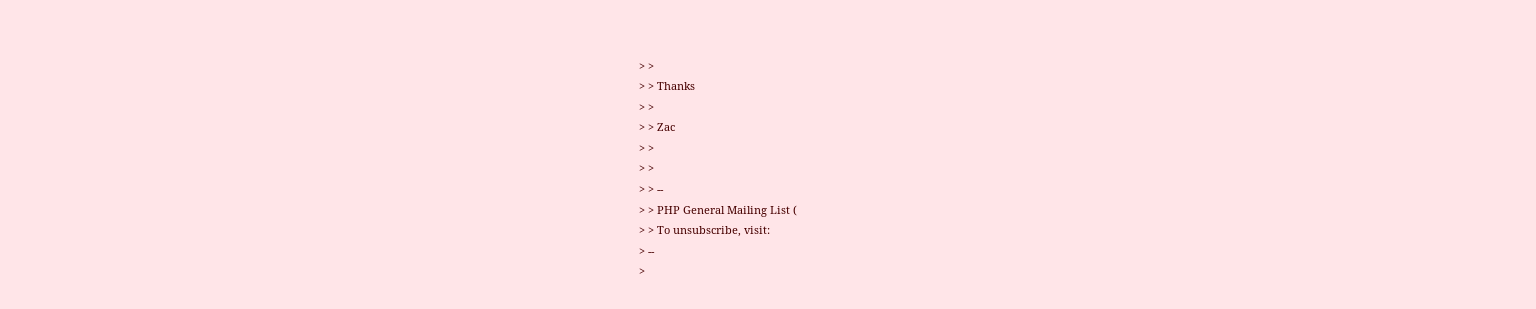> >
> > Thanks
> >
> > Zac
> >
> >
> > --
> > PHP General Mailing List (
> > To unsubscribe, visit:
> --
>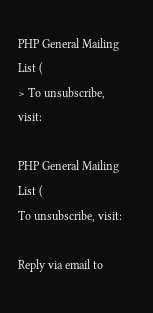PHP General Mailing List (
> To unsubscribe, visit:

PHP General Mailing List (
To unsubscribe, visit:

Reply via email to